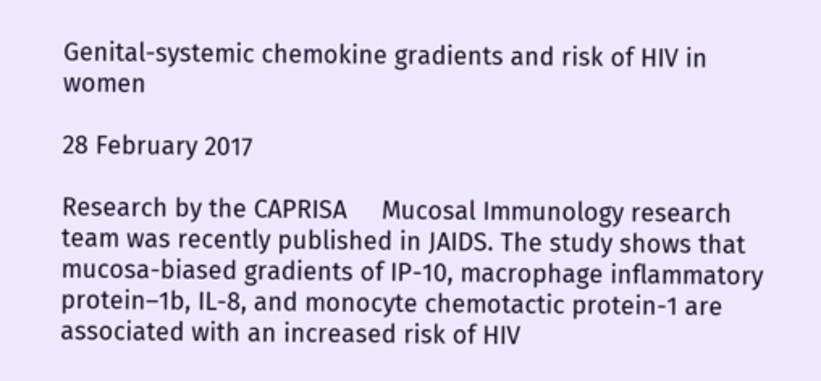Genital-systemic chemokine gradients and risk of HIV in women

28 February 2017

Research by the CAPRISA     Mucosal Immunology research team was recently published in JAIDS. The study shows that mucosa-biased gradients of IP-10, macrophage inflammatory protein–1b, IL-8, and monocyte chemotactic protein-1 are associated with an increased risk of HIV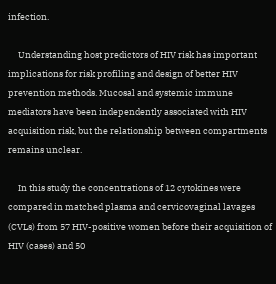infection.

     Understanding host predictors of HIV risk has important implications for risk profiling and design of better HIV prevention methods. Mucosal and systemic immune mediators have been independently associated with HIV acquisition risk, but the relationship between compartments remains unclear.

     In this study the concentrations of 12 cytokines were compared in matched plasma and cervicovaginal lavages (CVLs) from 57 HIV-positive women before their acquisition of HIV (cases) and 50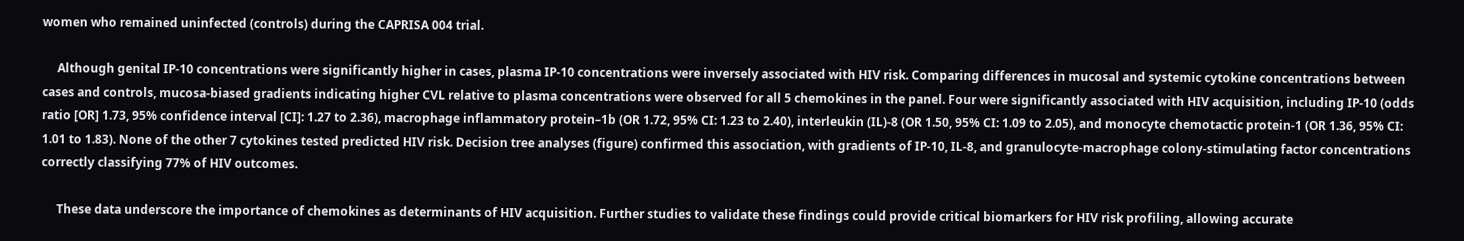women who remained uninfected (controls) during the CAPRISA 004 trial.

     Although genital IP-10 concentrations were significantly higher in cases, plasma IP-10 concentrations were inversely associated with HIV risk. Comparing differences in mucosal and systemic cytokine concentrations between cases and controls, mucosa-biased gradients indicating higher CVL relative to plasma concentrations were observed for all 5 chemokines in the panel. Four were significantly associated with HIV acquisition, including IP-10 (odds ratio [OR] 1.73, 95% confidence interval [CI]: 1.27 to 2.36), macrophage inflammatory protein–1b (OR 1.72, 95% CI: 1.23 to 2.40), interleukin (IL)-8 (OR 1.50, 95% CI: 1.09 to 2.05), and monocyte chemotactic protein-1 (OR 1.36, 95% CI: 1.01 to 1.83). None of the other 7 cytokines tested predicted HIV risk. Decision tree analyses (figure) confirmed this association, with gradients of IP-10, IL-8, and granulocyte-macrophage colony-stimulating factor concentrations correctly classifying 77% of HIV outcomes.

     These data underscore the importance of chemokines as determinants of HIV acquisition. Further studies to validate these findings could provide critical biomarkers for HIV risk profiling, allowing accurate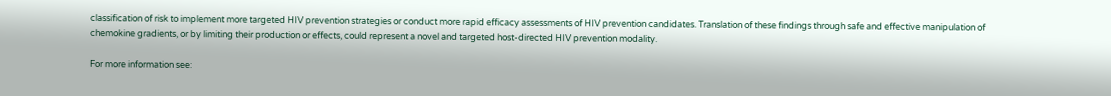classification of risk to implement more targeted HIV prevention strategies or conduct more rapid efficacy assessments of HIV prevention candidates. Translation of these findings through safe and effective manipulation of chemokine gradients, or by limiting their production or effects, could represent a novel and targeted host-directed HIV prevention modality.

For more information see: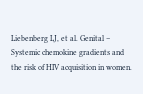Liebenberg LJ, et al. Genital – Systemic chemokine gradients and the risk of HIV acquisition in women.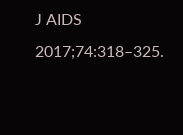J AIDS 2017;74:318–325.